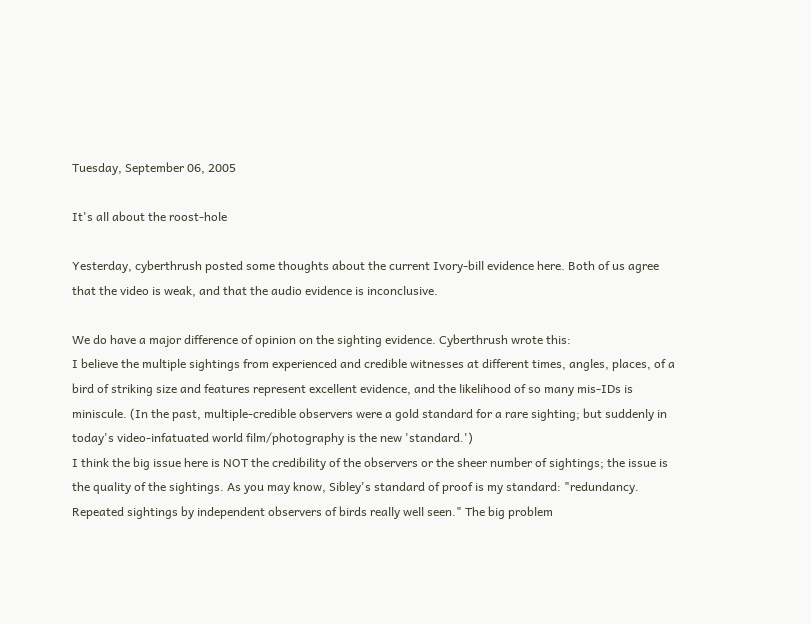Tuesday, September 06, 2005

It's all about the roost-hole

Yesterday, cyberthrush posted some thoughts about the current Ivory-bill evidence here. Both of us agree that the video is weak, and that the audio evidence is inconclusive.

We do have a major difference of opinion on the sighting evidence. Cyberthrush wrote this:
I believe the multiple sightings from experienced and credible witnesses at different times, angles, places, of a bird of striking size and features represent excellent evidence, and the likelihood of so many mis-IDs is miniscule. (In the past, multiple-credible observers were a gold standard for a rare sighting; but suddenly in today's video-infatuated world film/photography is the new 'standard.')
I think the big issue here is NOT the credibility of the observers or the sheer number of sightings; the issue is the quality of the sightings. As you may know, Sibley's standard of proof is my standard: "redundancy. Repeated sightings by independent observers of birds really well seen." The big problem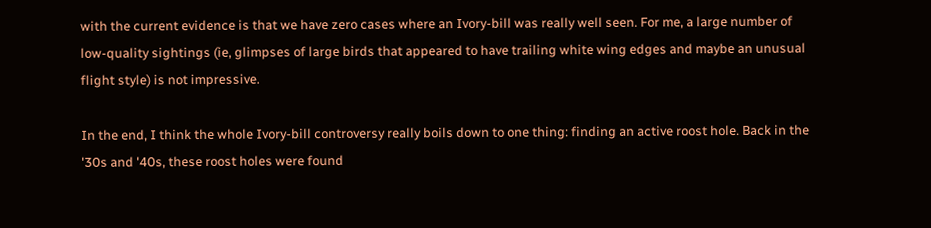with the current evidence is that we have zero cases where an Ivory-bill was really well seen. For me, a large number of low-quality sightings (ie, glimpses of large birds that appeared to have trailing white wing edges and maybe an unusual flight style) is not impressive.

In the end, I think the whole Ivory-bill controversy really boils down to one thing: finding an active roost hole. Back in the '30s and '40s, these roost holes were found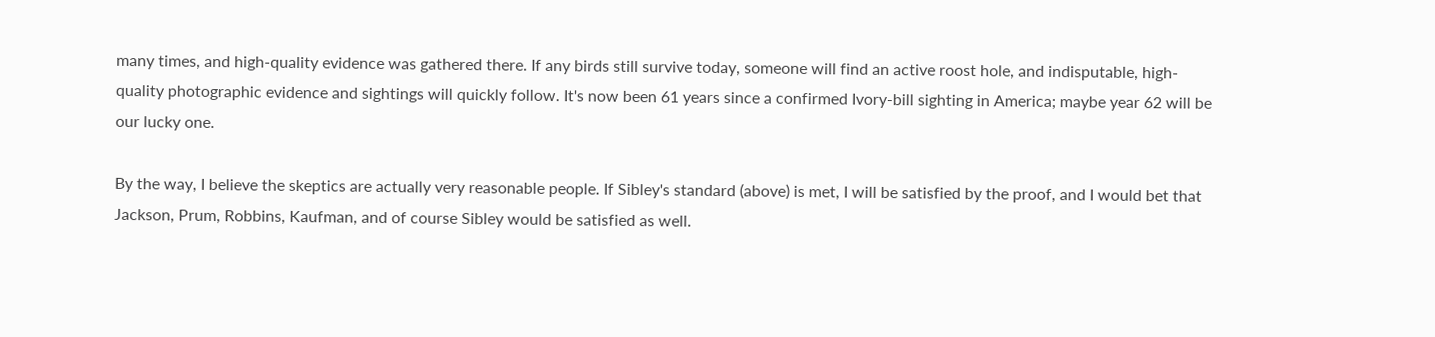many times, and high-quality evidence was gathered there. If any birds still survive today, someone will find an active roost hole, and indisputable, high-quality photographic evidence and sightings will quickly follow. It's now been 61 years since a confirmed Ivory-bill sighting in America; maybe year 62 will be our lucky one.

By the way, I believe the skeptics are actually very reasonable people. If Sibley's standard (above) is met, I will be satisfied by the proof, and I would bet that Jackson, Prum, Robbins, Kaufman, and of course Sibley would be satisfied as well.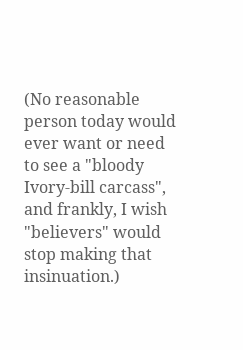(No reasonable person today would ever want or need to see a "bloody Ivory-bill carcass", and frankly, I wish "believers" would stop making that insinuation.)